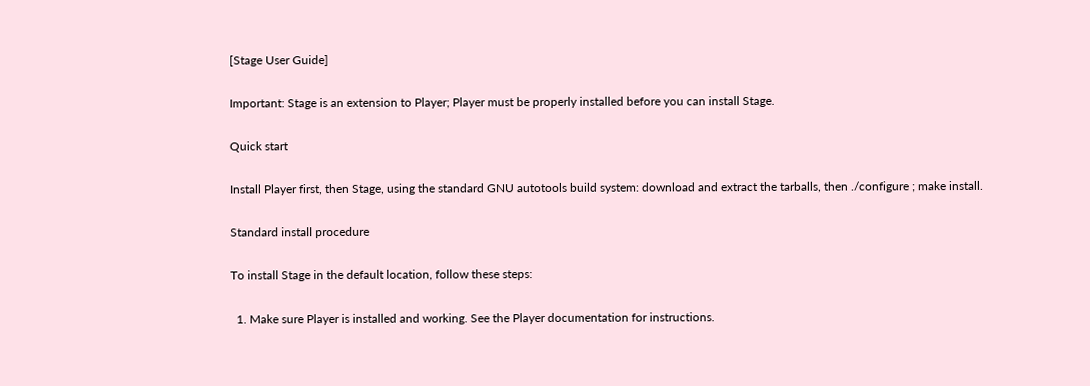[Stage User Guide]

Important: Stage is an extension to Player; Player must be properly installed before you can install Stage.

Quick start

Install Player first, then Stage, using the standard GNU autotools build system: download and extract the tarballs, then ./configure ; make install.

Standard install procedure

To install Stage in the default location, follow these steps:

  1. Make sure Player is installed and working. See the Player documentation for instructions.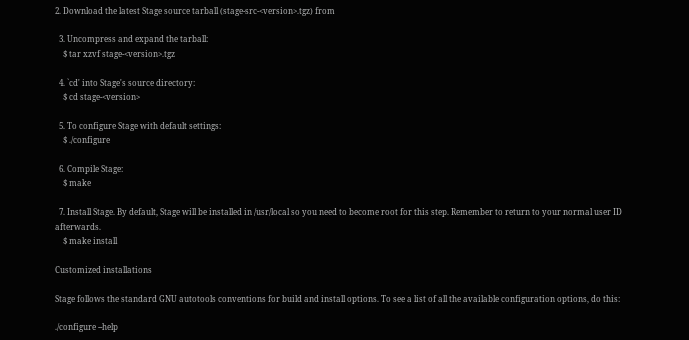2. Download the latest Stage source tarball (stage-src-<version>.tgz) from

  3. Uncompress and expand the tarball:
    $ tar xzvf stage-<version>.tgz

  4. `cd' into Stage's source directory:
    $ cd stage-<version>

  5. To configure Stage with default settings:
    $ ./configure

  6. Compile Stage:
    $ make

  7. Install Stage. By default, Stage will be installed in /usr/local so you need to become root for this step. Remember to return to your normal user ID afterwards.
    $ make install

Customized installations

Stage follows the standard GNU autotools conventions for build and install options. To see a list of all the available configuration options, do this:

./configure --help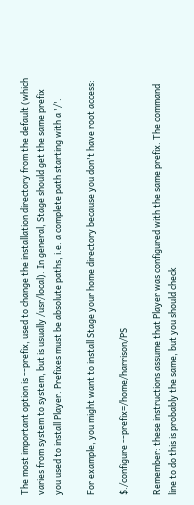The most important option is --prefix, used to change the installation directory from the default (which varies from system to system, but is usually /usr/local). In general, Stage should get the same prefix you used to install Player. Prefixes must be absolute paths, i.e. a complete path starting with a '/'.

For example, you might want to install Stage your home directory because you don't have root access:

$./configure --prefix=/home/harrison/PS

Remember: these instructions assume that Player was configured with the same prefix. The command line to do this is probably the same, but you should check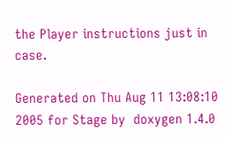the Player instructions just in case.

Generated on Thu Aug 11 13:08:10 2005 for Stage by  doxygen 1.4.0